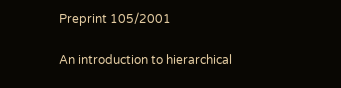Preprint 105/2001

An introduction to hierarchical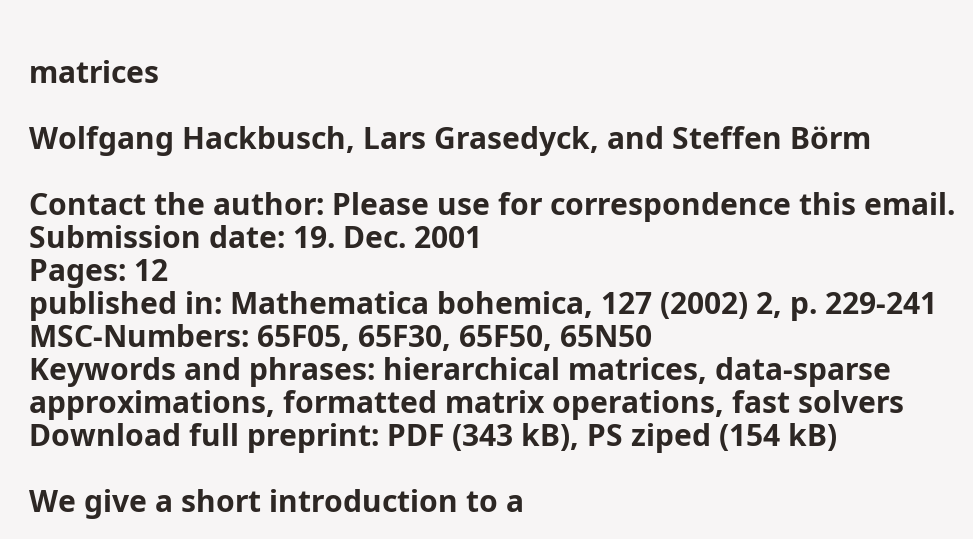matrices

Wolfgang Hackbusch, Lars Grasedyck, and Steffen Börm

Contact the author: Please use for correspondence this email.
Submission date: 19. Dec. 2001
Pages: 12
published in: Mathematica bohemica, 127 (2002) 2, p. 229-241
MSC-Numbers: 65F05, 65F30, 65F50, 65N50
Keywords and phrases: hierarchical matrices, data-sparse approximations, formatted matrix operations, fast solvers
Download full preprint: PDF (343 kB), PS ziped (154 kB)

We give a short introduction to a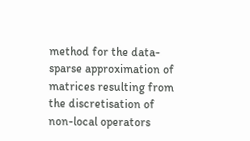method for the data-sparse approximation of matrices resulting from the discretisation of non-local operators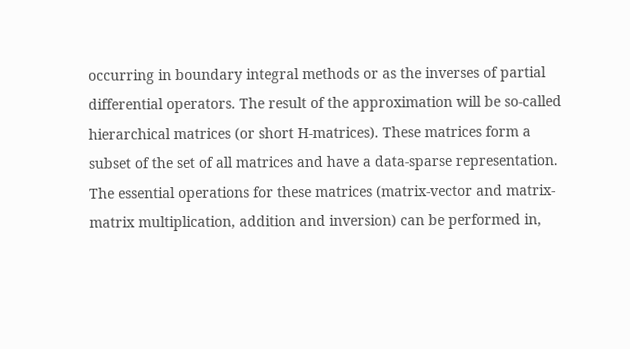occurring in boundary integral methods or as the inverses of partial differential operators. The result of the approximation will be so-called hierarchical matrices (or short H-matrices). These matrices form a subset of the set of all matrices and have a data-sparse representation. The essential operations for these matrices (matrix-vector and matrix-matrix multiplication, addition and inversion) can be performed in,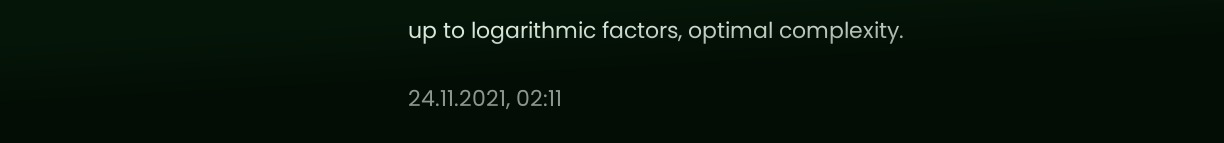up to logarithmic factors, optimal complexity.

24.11.2021, 02:11